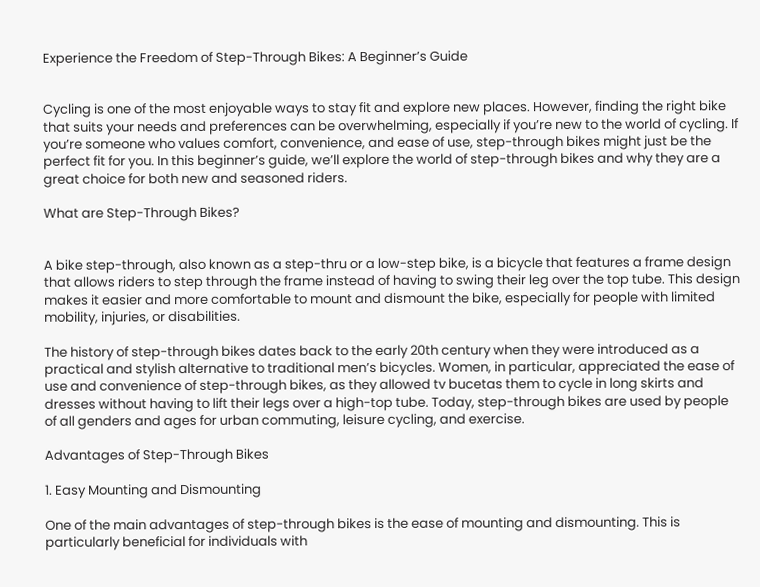Experience the Freedom of Step-Through Bikes: A Beginner’s Guide


Cycling is one of the most enjoyable ways to stay fit and explore new places. However, finding the right bike that suits your needs and preferences can be overwhelming, especially if you’re new to the world of cycling. If you’re someone who values comfort, convenience, and ease of use, step-through bikes might just be the perfect fit for you. In this beginner’s guide, we’ll explore the world of step-through bikes and why they are a great choice for both new and seasoned riders.

What are Step-Through Bikes?


A bike step-through, also known as a step-thru or a low-step bike, is a bicycle that features a frame design that allows riders to step through the frame instead of having to swing their leg over the top tube. This design makes it easier and more comfortable to mount and dismount the bike, especially for people with limited mobility, injuries, or disabilities.

The history of step-through bikes dates back to the early 20th century when they were introduced as a practical and stylish alternative to traditional men’s bicycles. Women, in particular, appreciated the ease of use and convenience of step-through bikes, as they allowed tv bucetas them to cycle in long skirts and dresses without having to lift their legs over a high-top tube. Today, step-through bikes are used by people of all genders and ages for urban commuting, leisure cycling, and exercise.

Advantages of Step-Through Bikes

1. Easy Mounting and Dismounting

One of the main advantages of step-through bikes is the ease of mounting and dismounting. This is particularly beneficial for individuals with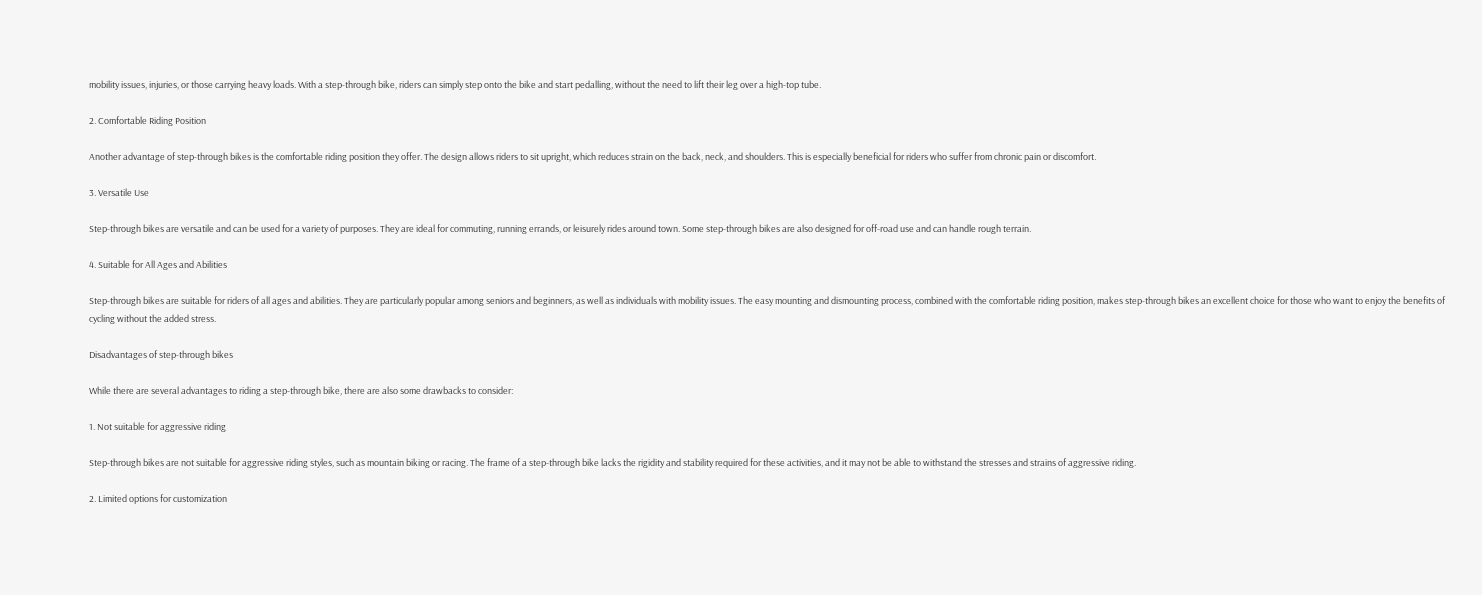mobility issues, injuries, or those carrying heavy loads. With a step-through bike, riders can simply step onto the bike and start pedalling, without the need to lift their leg over a high-top tube.

2. Comfortable Riding Position

Another advantage of step-through bikes is the comfortable riding position they offer. The design allows riders to sit upright, which reduces strain on the back, neck, and shoulders. This is especially beneficial for riders who suffer from chronic pain or discomfort.

3. Versatile Use

Step-through bikes are versatile and can be used for a variety of purposes. They are ideal for commuting, running errands, or leisurely rides around town. Some step-through bikes are also designed for off-road use and can handle rough terrain.

4. Suitable for All Ages and Abilities

Step-through bikes are suitable for riders of all ages and abilities. They are particularly popular among seniors and beginners, as well as individuals with mobility issues. The easy mounting and dismounting process, combined with the comfortable riding position, makes step-through bikes an excellent choice for those who want to enjoy the benefits of cycling without the added stress.

Disadvantages of step-through bikes

While there are several advantages to riding a step-through bike, there are also some drawbacks to consider:

1. Not suitable for aggressive riding

Step-through bikes are not suitable for aggressive riding styles, such as mountain biking or racing. The frame of a step-through bike lacks the rigidity and stability required for these activities, and it may not be able to withstand the stresses and strains of aggressive riding.

2. Limited options for customization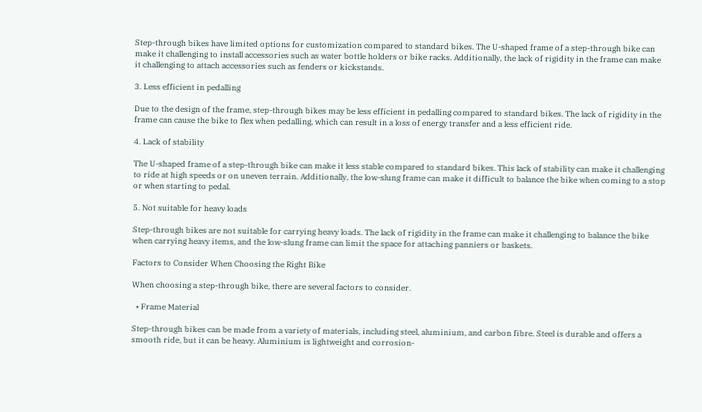Step-through bikes have limited options for customization compared to standard bikes. The U-shaped frame of a step-through bike can make it challenging to install accessories such as water bottle holders or bike racks. Additionally, the lack of rigidity in the frame can make it challenging to attach accessories such as fenders or kickstands.

3. Less efficient in pedalling

Due to the design of the frame, step-through bikes may be less efficient in pedalling compared to standard bikes. The lack of rigidity in the frame can cause the bike to flex when pedalling, which can result in a loss of energy transfer and a less efficient ride.

4. Lack of stability

The U-shaped frame of a step-through bike can make it less stable compared to standard bikes. This lack of stability can make it challenging to ride at high speeds or on uneven terrain. Additionally, the low-slung frame can make it difficult to balance the bike when coming to a stop or when starting to pedal.

5. Not suitable for heavy loads

Step-through bikes are not suitable for carrying heavy loads. The lack of rigidity in the frame can make it challenging to balance the bike when carrying heavy items, and the low-slung frame can limit the space for attaching panniers or baskets.

Factors to Consider When Choosing the Right Bike

When choosing a step-through bike, there are several factors to consider.

  • Frame Material

Step-through bikes can be made from a variety of materials, including steel, aluminium, and carbon fibre. Steel is durable and offers a smooth ride, but it can be heavy. Aluminium is lightweight and corrosion-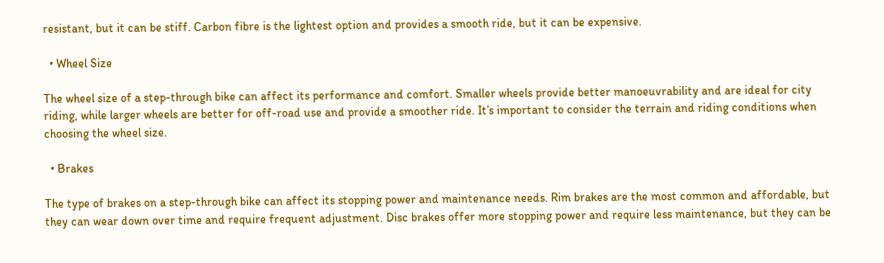resistant, but it can be stiff. Carbon fibre is the lightest option and provides a smooth ride, but it can be expensive.

  • Wheel Size

The wheel size of a step-through bike can affect its performance and comfort. Smaller wheels provide better manoeuvrability and are ideal for city riding, while larger wheels are better for off-road use and provide a smoother ride. It’s important to consider the terrain and riding conditions when choosing the wheel size.

  • Brakes

The type of brakes on a step-through bike can affect its stopping power and maintenance needs. Rim brakes are the most common and affordable, but they can wear down over time and require frequent adjustment. Disc brakes offer more stopping power and require less maintenance, but they can be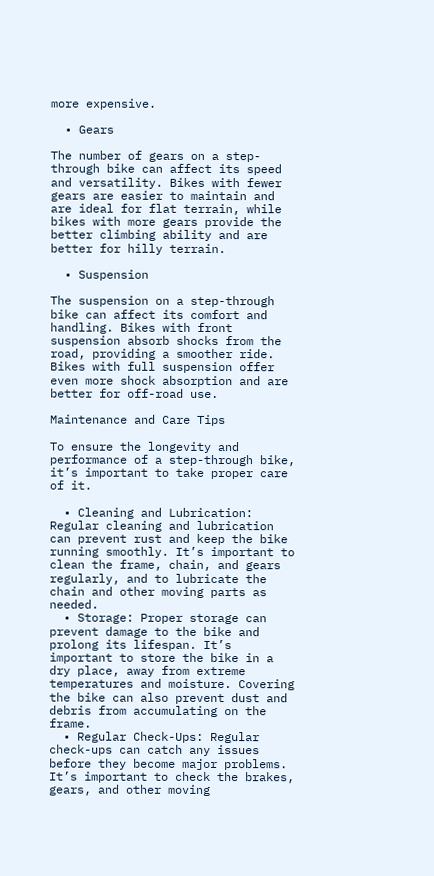more expensive.

  • Gears

The number of gears on a step-through bike can affect its speed and versatility. Bikes with fewer gears are easier to maintain and are ideal for flat terrain, while bikes with more gears provide the better climbing ability and are better for hilly terrain.

  • Suspension

The suspension on a step-through bike can affect its comfort and handling. Bikes with front suspension absorb shocks from the road, providing a smoother ride. Bikes with full suspension offer even more shock absorption and are better for off-road use.

Maintenance and Care Tips

To ensure the longevity and performance of a step-through bike, it’s important to take proper care of it.

  • Cleaning and Lubrication: Regular cleaning and lubrication can prevent rust and keep the bike running smoothly. It’s important to clean the frame, chain, and gears regularly, and to lubricate the chain and other moving parts as needed.
  • Storage: Proper storage can prevent damage to the bike and prolong its lifespan. It’s important to store the bike in a dry place, away from extreme temperatures and moisture. Covering the bike can also prevent dust and debris from accumulating on the frame.
  • Regular Check-Ups: Regular check-ups can catch any issues before they become major problems. It’s important to check the brakes, gears, and other moving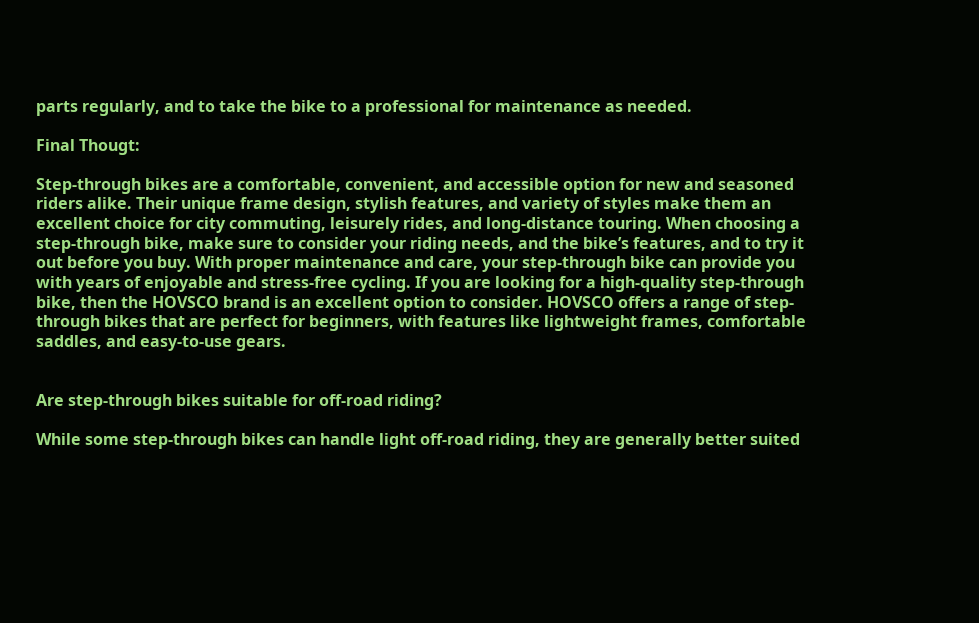parts regularly, and to take the bike to a professional for maintenance as needed.

Final Thougt:

Step-through bikes are a comfortable, convenient, and accessible option for new and seasoned riders alike. Their unique frame design, stylish features, and variety of styles make them an excellent choice for city commuting, leisurely rides, and long-distance touring. When choosing a step-through bike, make sure to consider your riding needs, and the bike’s features, and to try it out before you buy. With proper maintenance and care, your step-through bike can provide you with years of enjoyable and stress-free cycling. If you are looking for a high-quality step-through bike, then the HOVSCO brand is an excellent option to consider. HOVSCO offers a range of step-through bikes that are perfect for beginners, with features like lightweight frames, comfortable saddles, and easy-to-use gears.


Are step-through bikes suitable for off-road riding?

While some step-through bikes can handle light off-road riding, they are generally better suited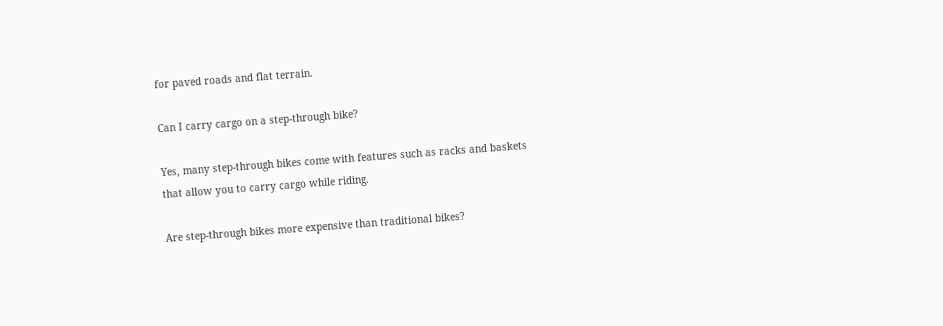for paved roads and flat terrain.

Can I carry cargo on a step-through bike?

Yes, many step-through bikes come with features such as racks and baskets that allow you to carry cargo while riding.

Are step-through bikes more expensive than traditional bikes?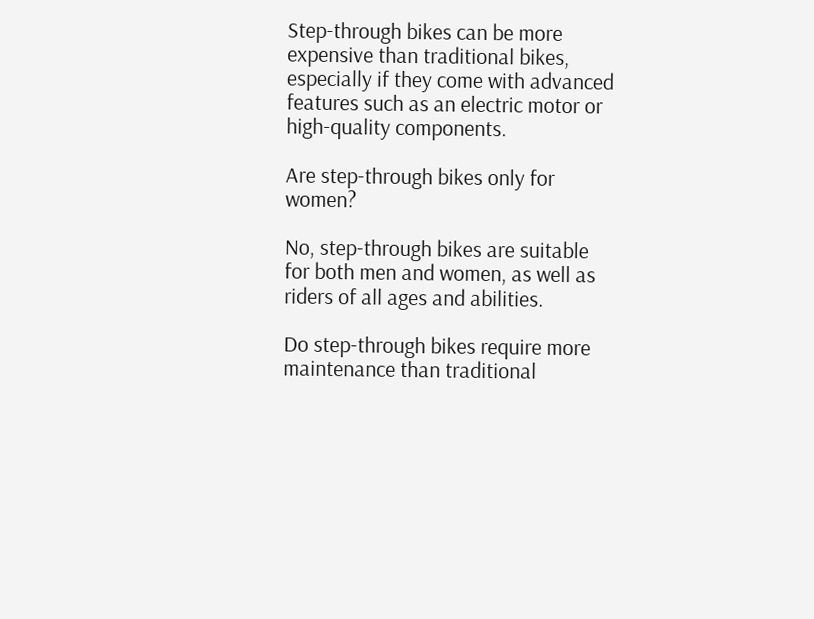Step-through bikes can be more expensive than traditional bikes, especially if they come with advanced features such as an electric motor or high-quality components.

Are step-through bikes only for women?

No, step-through bikes are suitable for both men and women, as well as riders of all ages and abilities.

Do step-through bikes require more maintenance than traditional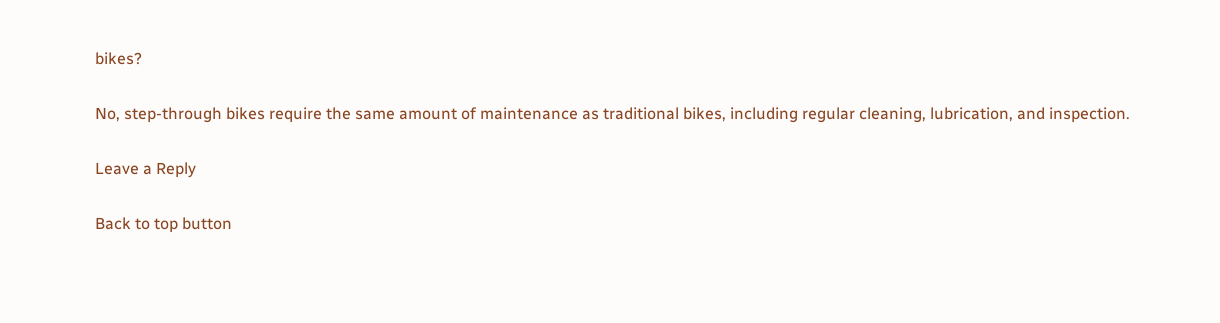bikes?

No, step-through bikes require the same amount of maintenance as traditional bikes, including regular cleaning, lubrication, and inspection.

Leave a Reply

Back to top button